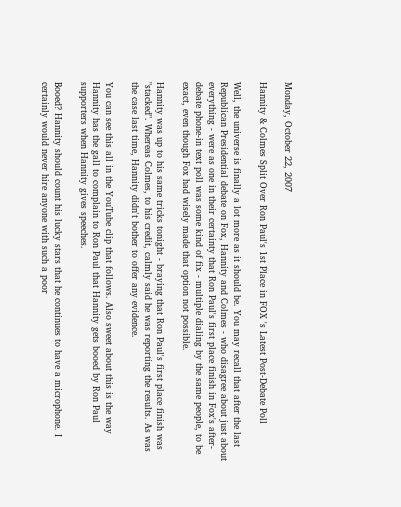Monday, October 22, 2007

Hannity & Colmes Split Over Ron Paul's 1st Place in FOX 's Latest Post-Debate Poll

Well, the universe is finally a lot more as it should be. You may recall that after the last Republican Presidential debate on Fox, Hannity and Colmes - who disagree about just about everything - were as one in their certainty that Ron Paul's first place finish in Fox's after-debate phone-in text poll was some kind of fix - multiple dialing by the same people, to be exact, even though Fox had wisely made that option not possible.

Hannity was up to his same tricks tonight - braying that Ron Paul's first place finish was "stacked". Whereas Colmes, to his credit, calmly said he was reporting the results. As was the case last time, Hannity didn't bother to offer any evidence.

You can see this all in the YouTube clip that follows. Also sweet about this is the way Hannity has the gall to complain to Ron Paul that Hannity gets booed by Ron Paul supporters when Hannity gives speeches.

Booed? Hannity should count his lucky stars that he continues to have a microphone. I certainly would never hire anyone with such a poor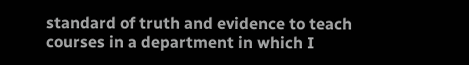standard of truth and evidence to teach courses in a department in which I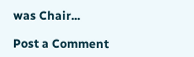was Chair...

Post a Comment